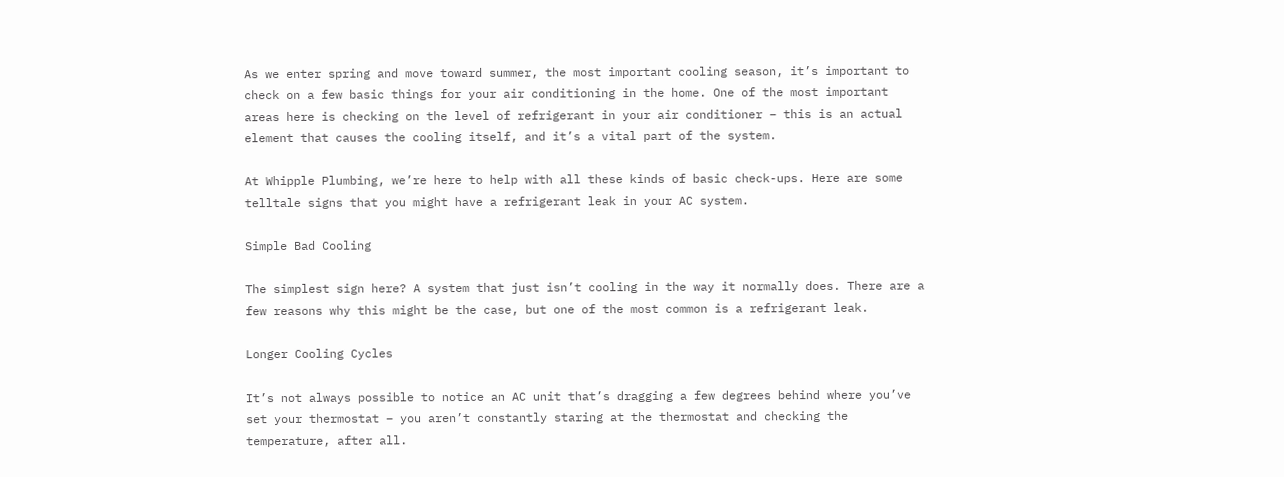As we enter spring and move toward summer, the most important cooling season, it’s important to check on a few basic things for your air conditioning in the home. One of the most important areas here is checking on the level of refrigerant in your air conditioner – this is an actual element that causes the cooling itself, and it’s a vital part of the system.

At Whipple Plumbing, we’re here to help with all these kinds of basic check-ups. Here are some telltale signs that you might have a refrigerant leak in your AC system.

Simple Bad Cooling

The simplest sign here? A system that just isn’t cooling in the way it normally does. There are a few reasons why this might be the case, but one of the most common is a refrigerant leak.

Longer Cooling Cycles

It’s not always possible to notice an AC unit that’s dragging a few degrees behind where you’ve set your thermostat – you aren’t constantly staring at the thermostat and checking the temperature, after all.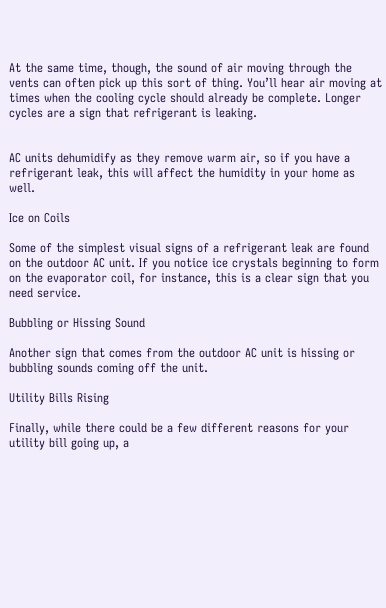At the same time, though, the sound of air moving through the vents can often pick up this sort of thing. You’ll hear air moving at times when the cooling cycle should already be complete. Longer cycles are a sign that refrigerant is leaking.


AC units dehumidify as they remove warm air, so if you have a refrigerant leak, this will affect the humidity in your home as well.

Ice on Coils

Some of the simplest visual signs of a refrigerant leak are found on the outdoor AC unit. If you notice ice crystals beginning to form on the evaporator coil, for instance, this is a clear sign that you need service.

Bubbling or Hissing Sound

Another sign that comes from the outdoor AC unit is hissing or bubbling sounds coming off the unit.

Utility Bills Rising

Finally, while there could be a few different reasons for your utility bill going up, a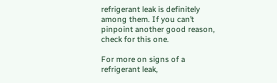refrigerant leak is definitely among them. If you can’t pinpoint another good reason, check for this one.

For more on signs of a refrigerant leak,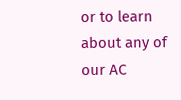or to learn about any of our AC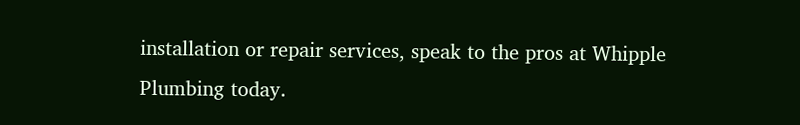installation or repair services, speak to the pros at Whipple Plumbing today.